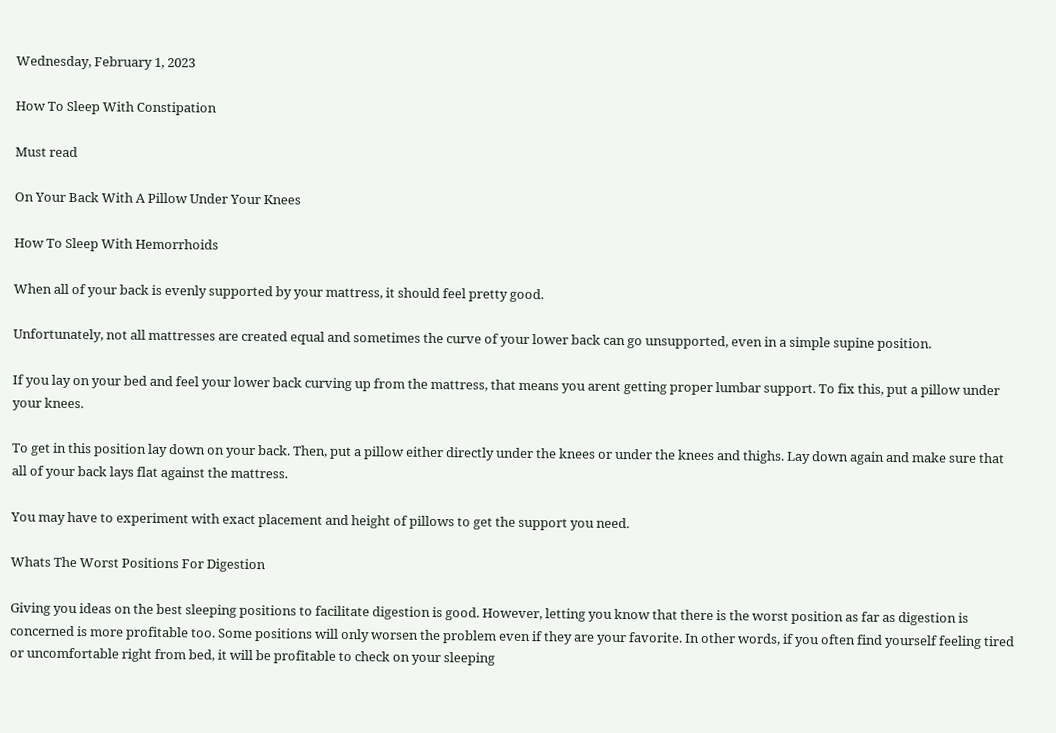Wednesday, February 1, 2023

How To Sleep With Constipation

Must read

On Your Back With A Pillow Under Your Knees

How To Sleep With Hemorrhoids

When all of your back is evenly supported by your mattress, it should feel pretty good.

Unfortunately, not all mattresses are created equal and sometimes the curve of your lower back can go unsupported, even in a simple supine position.

If you lay on your bed and feel your lower back curving up from the mattress, that means you arent getting proper lumbar support. To fix this, put a pillow under your knees.

To get in this position lay down on your back. Then, put a pillow either directly under the knees or under the knees and thighs. Lay down again and make sure that all of your back lays flat against the mattress.

You may have to experiment with exact placement and height of pillows to get the support you need.

Whats The Worst Positions For Digestion

Giving you ideas on the best sleeping positions to facilitate digestion is good. However, letting you know that there is the worst position as far as digestion is concerned is more profitable too. Some positions will only worsen the problem even if they are your favorite. In other words, if you often find yourself feeling tired or uncomfortable right from bed, it will be profitable to check on your sleeping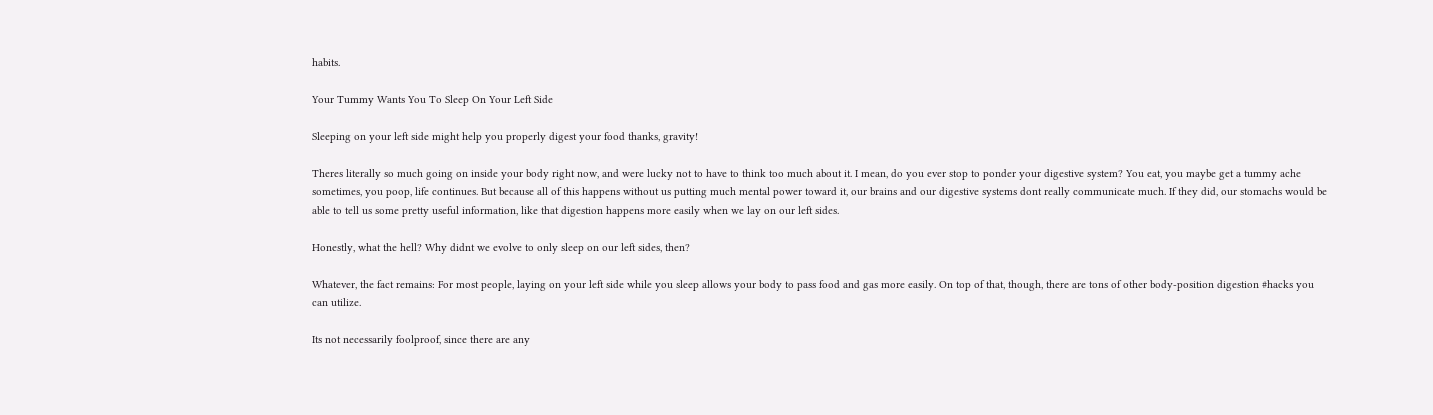habits.

Your Tummy Wants You To Sleep On Your Left Side

Sleeping on your left side might help you properly digest your food thanks, gravity!

Theres literally so much going on inside your body right now, and were lucky not to have to think too much about it. I mean, do you ever stop to ponder your digestive system? You eat, you maybe get a tummy ache sometimes, you poop, life continues. But because all of this happens without us putting much mental power toward it, our brains and our digestive systems dont really communicate much. If they did, our stomachs would be able to tell us some pretty useful information, like that digestion happens more easily when we lay on our left sides.

Honestly, what the hell? Why didnt we evolve to only sleep on our left sides, then?

Whatever, the fact remains: For most people, laying on your left side while you sleep allows your body to pass food and gas more easily. On top of that, though, there are tons of other body-position digestion #hacks you can utilize.

Its not necessarily foolproof, since there are any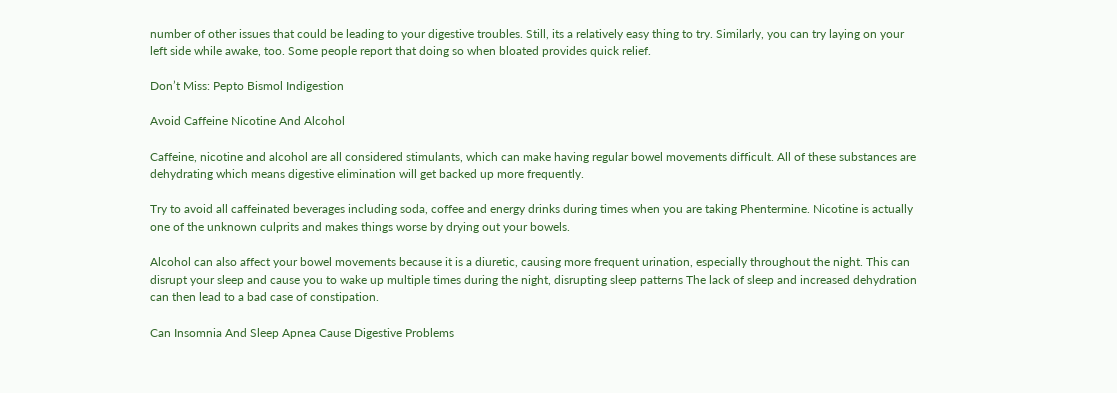number of other issues that could be leading to your digestive troubles. Still, its a relatively easy thing to try. Similarly, you can try laying on your left side while awake, too. Some people report that doing so when bloated provides quick relief.

Don’t Miss: Pepto Bismol Indigestion

Avoid Caffeine Nicotine And Alcohol

Caffeine, nicotine and alcohol are all considered stimulants, which can make having regular bowel movements difficult. All of these substances are dehydrating which means digestive elimination will get backed up more frequently.

Try to avoid all caffeinated beverages including soda, coffee and energy drinks during times when you are taking Phentermine. Nicotine is actually one of the unknown culprits and makes things worse by drying out your bowels.

Alcohol can also affect your bowel movements because it is a diuretic, causing more frequent urination, especially throughout the night. This can disrupt your sleep and cause you to wake up multiple times during the night, disrupting sleep patterns The lack of sleep and increased dehydration can then lead to a bad case of constipation.

Can Insomnia And Sleep Apnea Cause Digestive Problems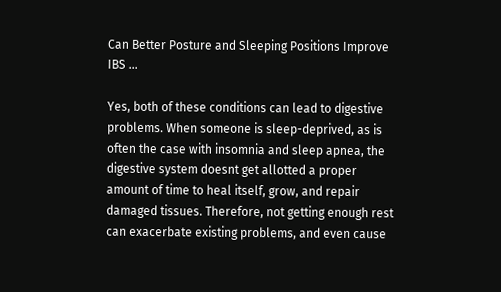Can Better Posture and Sleeping Positions Improve IBS ...

Yes, both of these conditions can lead to digestive problems. When someone is sleep-deprived, as is often the case with insomnia and sleep apnea, the digestive system doesnt get allotted a proper amount of time to heal itself, grow, and repair damaged tissues. Therefore, not getting enough rest can exacerbate existing problems, and even cause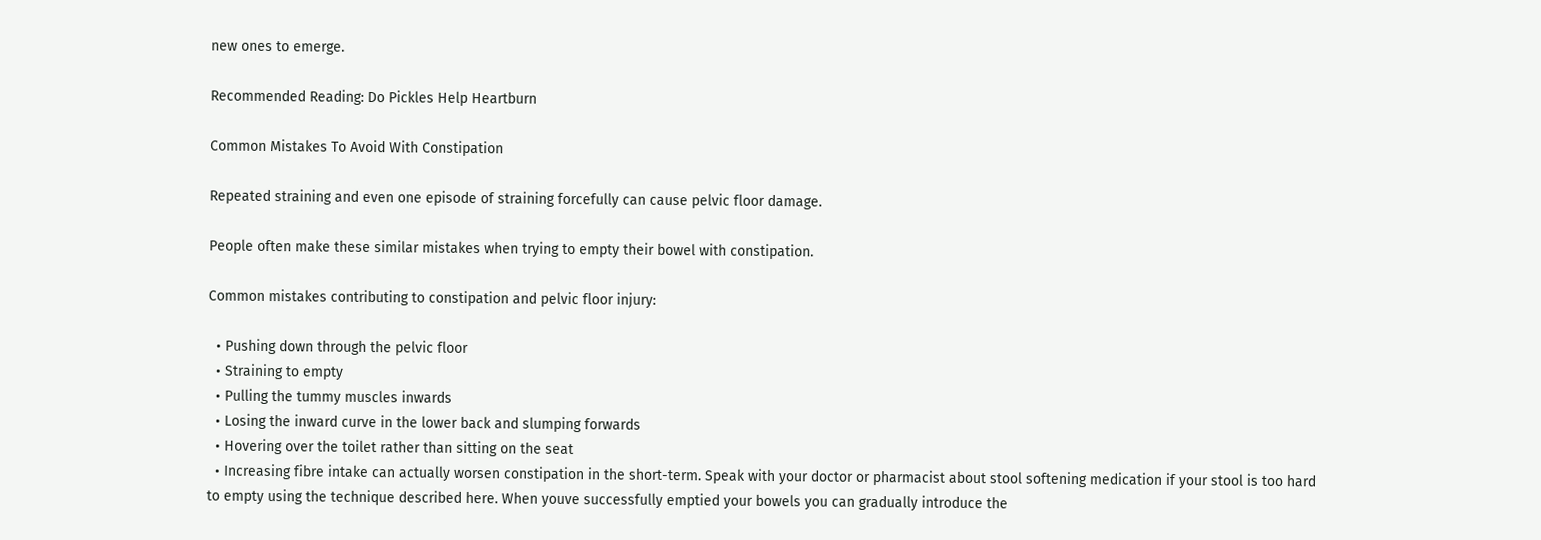new ones to emerge.

Recommended Reading: Do Pickles Help Heartburn

Common Mistakes To Avoid With Constipation

Repeated straining and even one episode of straining forcefully can cause pelvic floor damage.

People often make these similar mistakes when trying to empty their bowel with constipation.

Common mistakes contributing to constipation and pelvic floor injury:

  • Pushing down through the pelvic floor
  • Straining to empty
  • Pulling the tummy muscles inwards
  • Losing the inward curve in the lower back and slumping forwards
  • Hovering over the toilet rather than sitting on the seat
  • Increasing fibre intake can actually worsen constipation in the short-term. Speak with your doctor or pharmacist about stool softening medication if your stool is too hard to empty using the technique described here. When youve successfully emptied your bowels you can gradually introduce the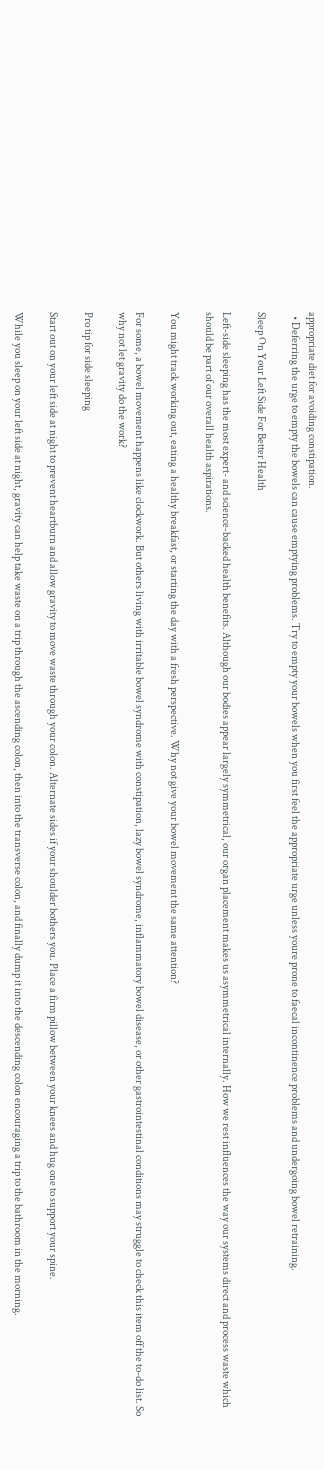appropriate diet for avoiding constipation.
  • Deferring the urge to empty the bowels can cause emptying problems. Try to empty your bowels when you first feel the appropriate urge unless youre prone to faecal incontinence problems and undergoing bowel retraining.

Sleep On Your Left Side For Better Health

Left-side sleeping has the most expert- and science-backed health benefits. Although our bodies appear largely symmetrical, our organ placement makes us asymmetrical internally. How we rest influences the way our systems direct and process waste which should be part of our overall health aspirations.

You might track working out, eating a healthy breakfast, or starting the day with a fresh perspective. Why not give your bowel movement the same attention?

For some, a bowel movement happens like clockwork. But others living with irritable bowel syndrome with constipation, lazy bowel syndrome, inflammatory bowel disease, or other gastrointestinal conditions may struggle to check this item off the to-do list. So why not let gravity do the work?

Pro tip for side sleeping

Start out on your left side at night to prevent heartburn and allow gravity to move waste through your colon. Alternate sides if your shoulder bothers you. Place a firm pillow between your knees and hug one to support your spine.

While you sleep on your left side at night, gravity can help take waste on a trip through the ascending colon, then into the transverse colon, and finally dump it into the descending colon encouraging a trip to the bathroom in the morning.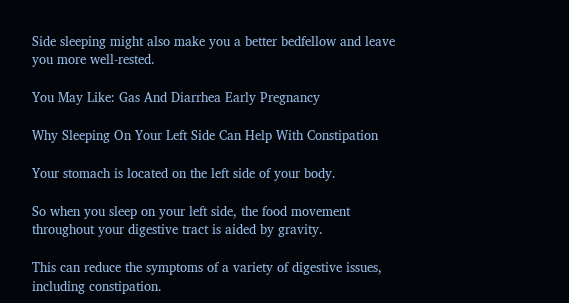Side sleeping might also make you a better bedfellow and leave you more well-rested.

You May Like: Gas And Diarrhea Early Pregnancy

Why Sleeping On Your Left Side Can Help With Constipation

Your stomach is located on the left side of your body.

So when you sleep on your left side, the food movement throughout your digestive tract is aided by gravity.

This can reduce the symptoms of a variety of digestive issues, including constipation.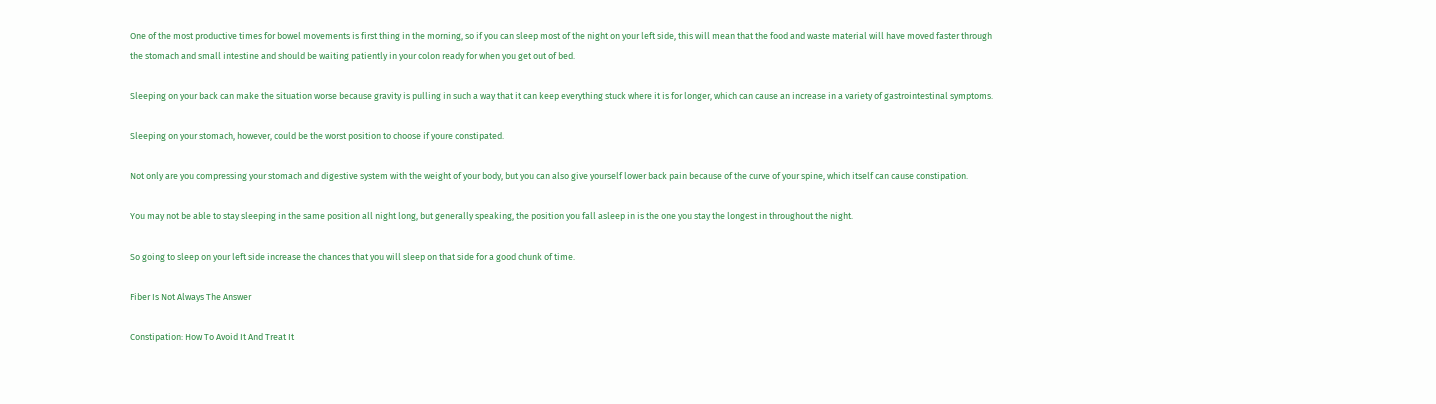One of the most productive times for bowel movements is first thing in the morning, so if you can sleep most of the night on your left side, this will mean that the food and waste material will have moved faster through the stomach and small intestine and should be waiting patiently in your colon ready for when you get out of bed.

Sleeping on your back can make the situation worse because gravity is pulling in such a way that it can keep everything stuck where it is for longer, which can cause an increase in a variety of gastrointestinal symptoms.

Sleeping on your stomach, however, could be the worst position to choose if youre constipated.

Not only are you compressing your stomach and digestive system with the weight of your body, but you can also give yourself lower back pain because of the curve of your spine, which itself can cause constipation.

You may not be able to stay sleeping in the same position all night long, but generally speaking, the position you fall asleep in is the one you stay the longest in throughout the night.

So going to sleep on your left side increase the chances that you will sleep on that side for a good chunk of time.

Fiber Is Not Always The Answer

Constipation: How To Avoid It And Treat It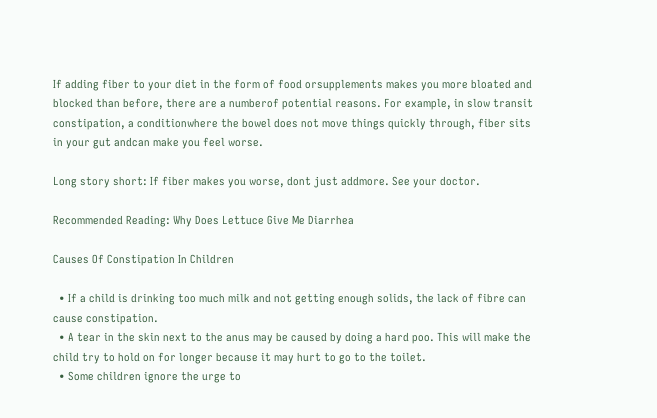If adding fiber to your diet in the form of food orsupplements makes you more bloated and blocked than before, there are a numberof potential reasons. For example, in slow transit constipation, a conditionwhere the bowel does not move things quickly through, fiber sits in your gut andcan make you feel worse.

Long story short: If fiber makes you worse, dont just addmore. See your doctor.

Recommended Reading: Why Does Lettuce Give Me Diarrhea

Causes Of Constipation In Children

  • If a child is drinking too much milk and not getting enough solids, the lack of fibre can cause constipation.
  • A tear in the skin next to the anus may be caused by doing a hard poo. This will make the child try to hold on for longer because it may hurt to go to the toilet.
  • Some children ignore the urge to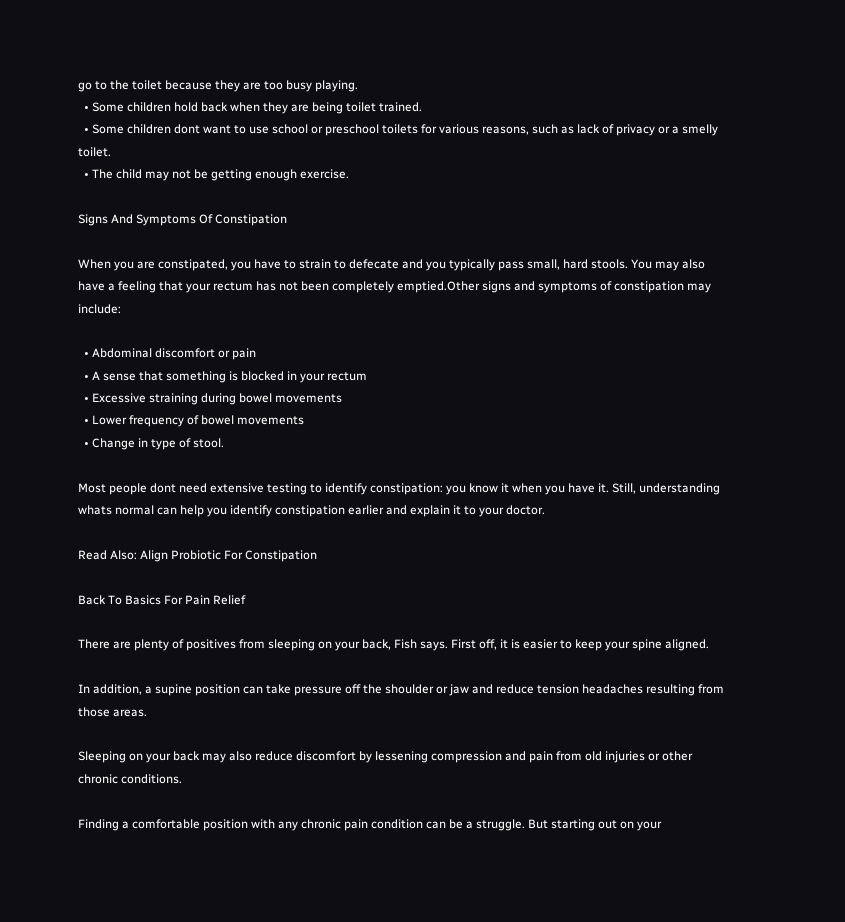go to the toilet because they are too busy playing.
  • Some children hold back when they are being toilet trained.
  • Some children dont want to use school or preschool toilets for various reasons, such as lack of privacy or a smelly toilet.
  • The child may not be getting enough exercise.

Signs And Symptoms Of Constipation

When you are constipated, you have to strain to defecate and you typically pass small, hard stools. You may also have a feeling that your rectum has not been completely emptied.Other signs and symptoms of constipation may include:

  • Abdominal discomfort or pain
  • A sense that something is blocked in your rectum
  • Excessive straining during bowel movements
  • Lower frequency of bowel movements
  • Change in type of stool.

Most people dont need extensive testing to identify constipation: you know it when you have it. Still, understanding whats normal can help you identify constipation earlier and explain it to your doctor.

Read Also: Align Probiotic For Constipation

Back To Basics For Pain Relief

There are plenty of positives from sleeping on your back, Fish says. First off, it is easier to keep your spine aligned.

In addition, a supine position can take pressure off the shoulder or jaw and reduce tension headaches resulting from those areas.

Sleeping on your back may also reduce discomfort by lessening compression and pain from old injuries or other chronic conditions.

Finding a comfortable position with any chronic pain condition can be a struggle. But starting out on your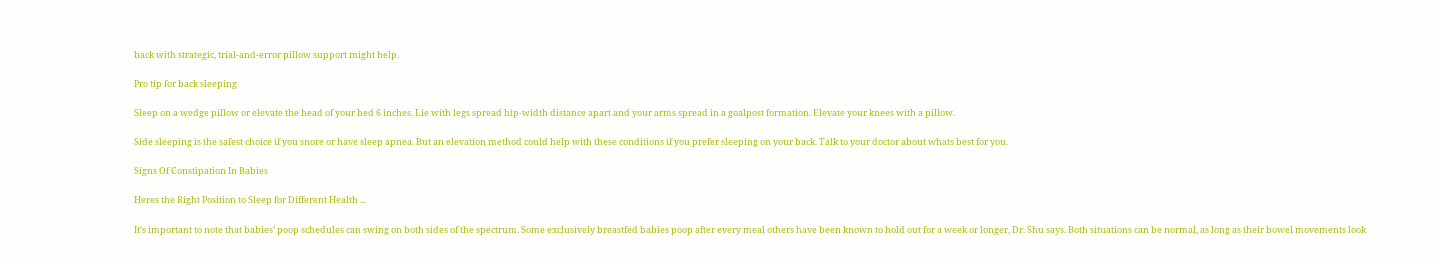back with strategic, trial-and-error pillow support might help.

Pro tip for back sleeping

Sleep on a wedge pillow or elevate the head of your bed 6 inches. Lie with legs spread hip-width distance apart and your arms spread in a goalpost formation. Elevate your knees with a pillow.

Side sleeping is the safest choice if you snore or have sleep apnea. But an elevation method could help with these conditions if you prefer sleeping on your back. Talk to your doctor about whats best for you.

Signs Of Constipation In Babies

Heres the Right Position to Sleep for Different Health ...

It’s important to note that babies’ poop schedules can swing on both sides of the spectrum. Some exclusively breastfed babies poop after every meal others have been known to hold out for a week or longer, Dr. Shu says. Both situations can be normal, as long as their bowel movements look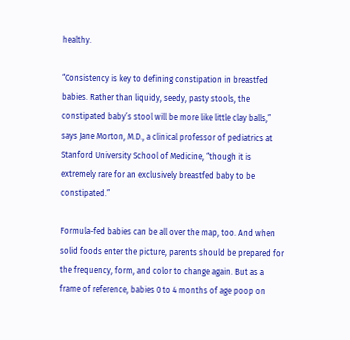healthy.

“Consistency is key to defining constipation in breastfed babies. Rather than liquidy, seedy, pasty stools, the constipated baby’s stool will be more like little clay balls,” says Jane Morton, M.D., a clinical professor of pediatrics at Stanford University School of Medicine, “though it is extremely rare for an exclusively breastfed baby to be constipated.”

Formula-fed babies can be all over the map, too. And when solid foods enter the picture, parents should be prepared for the frequency, form, and color to change again. But as a frame of reference, babies 0 to 4 months of age poop on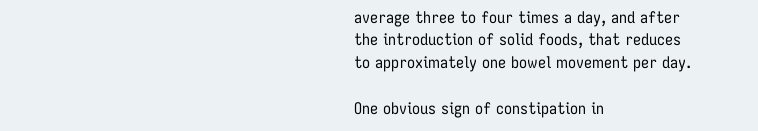average three to four times a day, and after the introduction of solid foods, that reduces to approximately one bowel movement per day.

One obvious sign of constipation in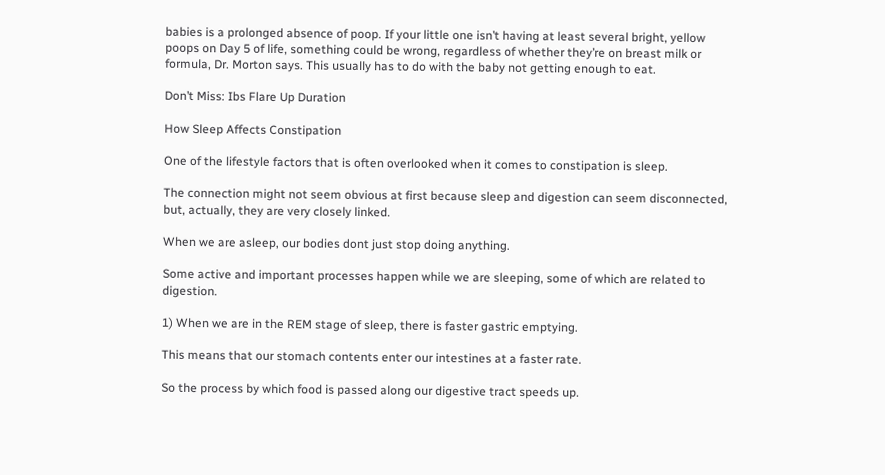babies is a prolonged absence of poop. If your little one isn’t having at least several bright, yellow poops on Day 5 of life, something could be wrong, regardless of whether they’re on breast milk or formula, Dr. Morton says. This usually has to do with the baby not getting enough to eat.

Don’t Miss: Ibs Flare Up Duration

How Sleep Affects Constipation

One of the lifestyle factors that is often overlooked when it comes to constipation is sleep.

The connection might not seem obvious at first because sleep and digestion can seem disconnected, but, actually, they are very closely linked.

When we are asleep, our bodies dont just stop doing anything.

Some active and important processes happen while we are sleeping, some of which are related to digestion.

1) When we are in the REM stage of sleep, there is faster gastric emptying.

This means that our stomach contents enter our intestines at a faster rate.

So the process by which food is passed along our digestive tract speeds up.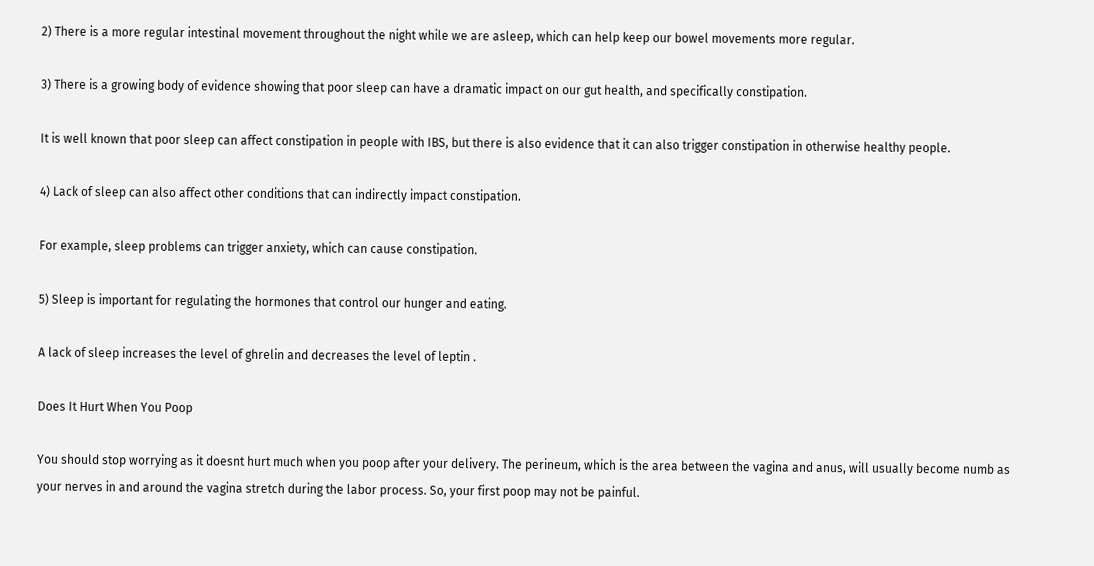2) There is a more regular intestinal movement throughout the night while we are asleep, which can help keep our bowel movements more regular.

3) There is a growing body of evidence showing that poor sleep can have a dramatic impact on our gut health, and specifically constipation.

It is well known that poor sleep can affect constipation in people with IBS, but there is also evidence that it can also trigger constipation in otherwise healthy people.

4) Lack of sleep can also affect other conditions that can indirectly impact constipation.

For example, sleep problems can trigger anxiety, which can cause constipation.

5) Sleep is important for regulating the hormones that control our hunger and eating.

A lack of sleep increases the level of ghrelin and decreases the level of leptin .

Does It Hurt When You Poop

You should stop worrying as it doesnt hurt much when you poop after your delivery. The perineum, which is the area between the vagina and anus, will usually become numb as your nerves in and around the vagina stretch during the labor process. So, your first poop may not be painful.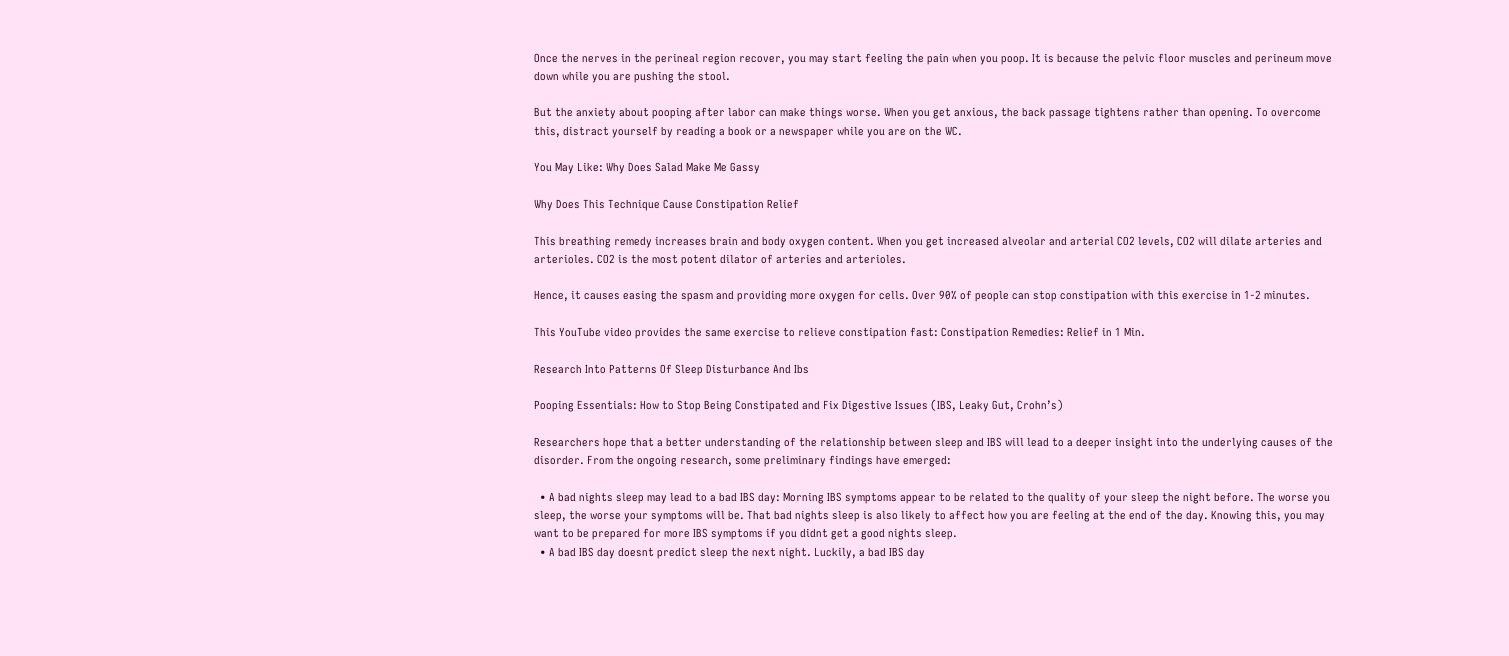Once the nerves in the perineal region recover, you may start feeling the pain when you poop. It is because the pelvic floor muscles and perineum move down while you are pushing the stool.

But the anxiety about pooping after labor can make things worse. When you get anxious, the back passage tightens rather than opening. To overcome this, distract yourself by reading a book or a newspaper while you are on the WC.

You May Like: Why Does Salad Make Me Gassy

Why Does This Technique Cause Constipation Relief

This breathing remedy increases brain and body oxygen content. When you get increased alveolar and arterial CO2 levels, CO2 will dilate arteries and arterioles. CO2 is the most potent dilator of arteries and arterioles.

Hence, it causes easing the spasm and providing more oxygen for cells. Over 90% of people can stop constipation with this exercise in 1-2 minutes.

This YouTube video provides the same exercise to relieve constipation fast: Constipation Remedies: Relief in 1 Min.

Research Into Patterns Of Sleep Disturbance And Ibs

Pooping Essentials: How to Stop Being Constipated and Fix Digestive Issues (IBS, Leaky Gut, Crohn’s)

Researchers hope that a better understanding of the relationship between sleep and IBS will lead to a deeper insight into the underlying causes of the disorder. From the ongoing research, some preliminary findings have emerged:

  • A bad nights sleep may lead to a bad IBS day: Morning IBS symptoms appear to be related to the quality of your sleep the night before. The worse you sleep, the worse your symptoms will be. That bad nights sleep is also likely to affect how you are feeling at the end of the day. Knowing this, you may want to be prepared for more IBS symptoms if you didnt get a good nights sleep.
  • A bad IBS day doesnt predict sleep the next night. Luckily, a bad IBS day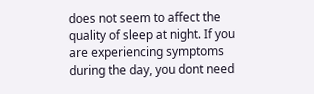does not seem to affect the quality of sleep at night. If you are experiencing symptoms during the day, you dont need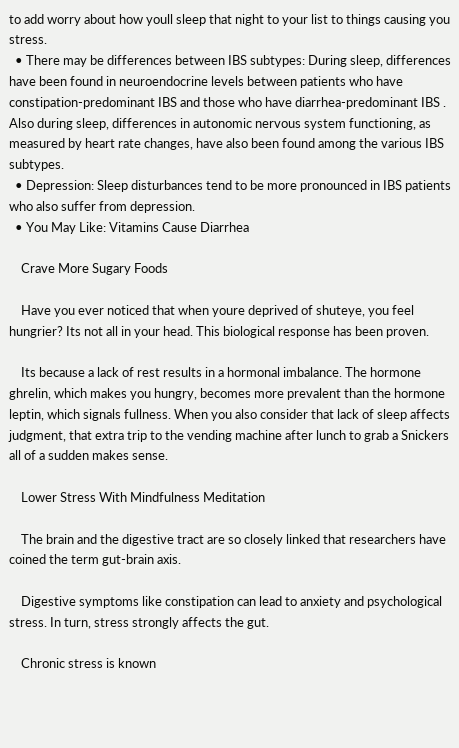to add worry about how youll sleep that night to your list to things causing you stress.
  • There may be differences between IBS subtypes: During sleep, differences have been found in neuroendocrine levels between patients who have constipation-predominant IBS and those who have diarrhea-predominant IBS . Also during sleep, differences in autonomic nervous system functioning, as measured by heart rate changes, have also been found among the various IBS subtypes.
  • Depression: Sleep disturbances tend to be more pronounced in IBS patients who also suffer from depression.
  • You May Like: Vitamins Cause Diarrhea

    Crave More Sugary Foods

    Have you ever noticed that when youre deprived of shuteye, you feel hungrier? Its not all in your head. This biological response has been proven.

    Its because a lack of rest results in a hormonal imbalance. The hormone ghrelin, which makes you hungry, becomes more prevalent than the hormone leptin, which signals fullness. When you also consider that lack of sleep affects judgment, that extra trip to the vending machine after lunch to grab a Snickers all of a sudden makes sense.

    Lower Stress With Mindfulness Meditation

    The brain and the digestive tract are so closely linked that researchers have coined the term gut-brain axis.

    Digestive symptoms like constipation can lead to anxiety and psychological stress. In turn, stress strongly affects the gut.

    Chronic stress is known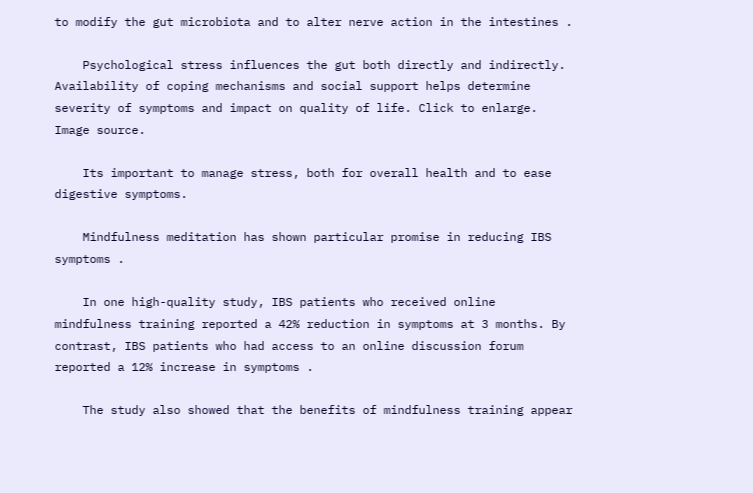to modify the gut microbiota and to alter nerve action in the intestines .

    Psychological stress influences the gut both directly and indirectly. Availability of coping mechanisms and social support helps determine severity of symptoms and impact on quality of life. Click to enlarge. Image source.

    Its important to manage stress, both for overall health and to ease digestive symptoms.

    Mindfulness meditation has shown particular promise in reducing IBS symptoms .

    In one high-quality study, IBS patients who received online mindfulness training reported a 42% reduction in symptoms at 3 months. By contrast, IBS patients who had access to an online discussion forum reported a 12% increase in symptoms .

    The study also showed that the benefits of mindfulness training appear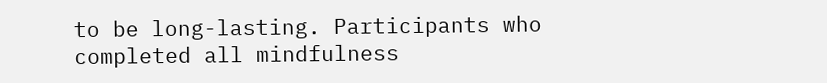to be long-lasting. Participants who completed all mindfulness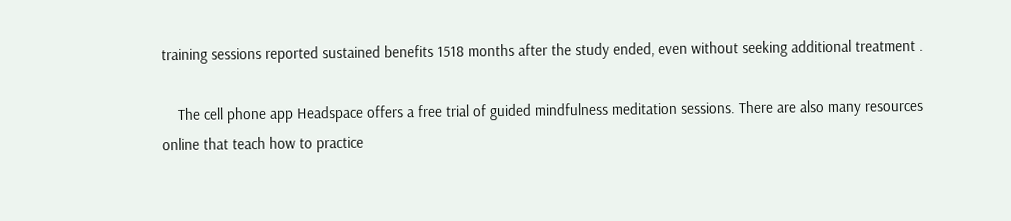training sessions reported sustained benefits 1518 months after the study ended, even without seeking additional treatment .

    The cell phone app Headspace offers a free trial of guided mindfulness meditation sessions. There are also many resources online that teach how to practice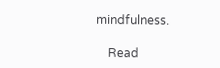mindfulness.

    Read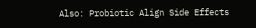Also: Probiotic Align Side Effects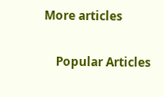More articles

    Popular Articles